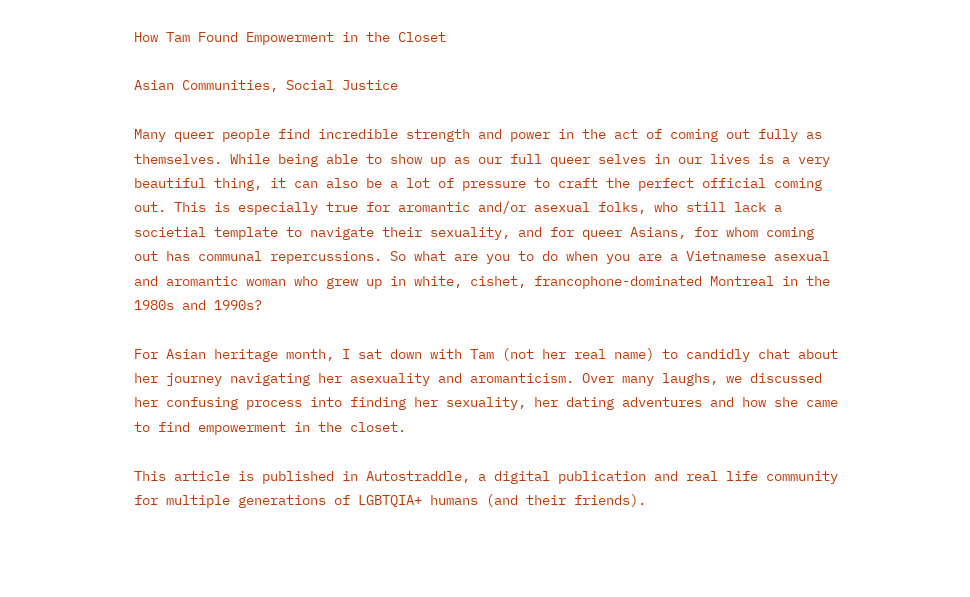How Tam Found Empowerment in the Closet

Asian Communities, Social Justice

Many queer people find incredible strength and power in the act of coming out fully as themselves. While being able to show up as our full queer selves in our lives is a very beautiful thing, it can also be a lot of pressure to craft the perfect official coming out. This is especially true for aromantic and/or asexual folks, who still lack a societial template to navigate their sexuality, and for queer Asians, for whom coming out has communal repercussions. So what are you to do when you are a Vietnamese asexual and aromantic woman who grew up in white, cishet, francophone-dominated Montreal in the 1980s and 1990s?

For Asian heritage month, I sat down with Tam (not her real name) to candidly chat about her journey navigating her asexuality and aromanticism. Over many laughs, we discussed her confusing process into finding her sexuality, her dating adventures and how she came to find empowerment in the closet.

This article is published in Autostraddle, a digital publication and real life community for multiple generations of LGBTQIA+ humans (and their friends).